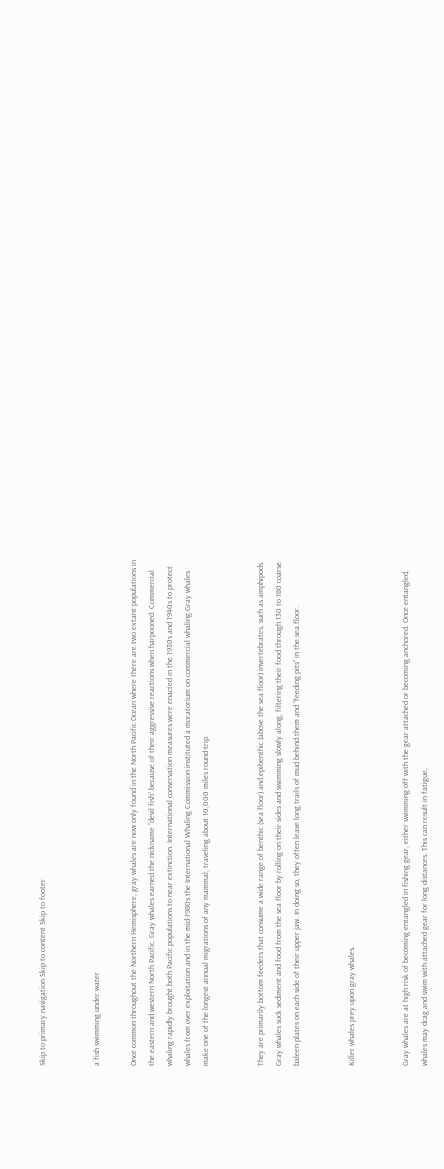Skip to primary navigation Skip to content Skip to footer


a fish swimming under water

Once common throughout the Northern Hemisphere, gray whales are now only found in the North Pacific Ocean where there are two extant populations in the eastern and western North Pacific. Gray whales earned the nickname “devil fish” because of their aggressive reactions when harpooned. Commercial whaling rapidly brought both Pacific populations to near extinction. International conservation measures were enacted in the 1930s and 1940s to protect whales from over exploitation and in the mid-1980s the International Whaling Commission instituted a moratorium on commercial whaling.Gray whales make one of the longest annual migrations of any mammal, traveling about 10,000 miles round-trip.


They are primarily bottom feeders that consume a wide range of benthic (sea floor) and epibenthic (above the sea floor) invertebrates, such as amphipods. Gray whales suck sediment and food from the sea floor by rolling on their sides and swimming slowly along, filtering their food through 130 to 180 coarse baleen plates on each side of their upper jaw. In doing so, they often leave long trails of mud behind them and “feeding pits” in the sea floor.


Killer whales prey upon gray whales.


Gray whales are at high risk of becoming entangled in fishing gear, either swimming off with the gear attached or becoming anchored. Once entangled, whales may drag and swim with attached gear for long distances. This can result in fatigue,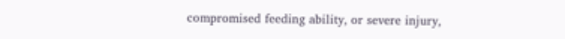compromised feeding ability, or severe injury,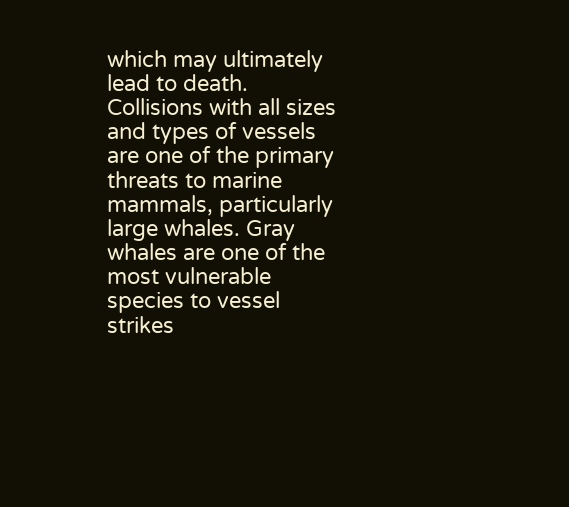which may ultimately lead to death. Collisions with all sizes and types of vessels are one of the primary threats to marine mammals, particularly large whales. Gray whales are one of the most vulnerable species to vessel strikes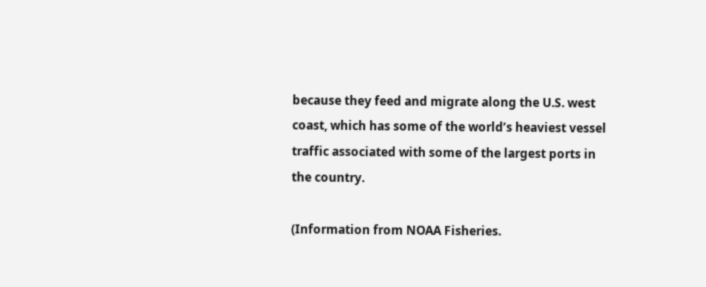because they feed and migrate along the U.S. west coast, which has some of the world’s heaviest vessel traffic associated with some of the largest ports in the country.

(Information from NOAA Fisheries.